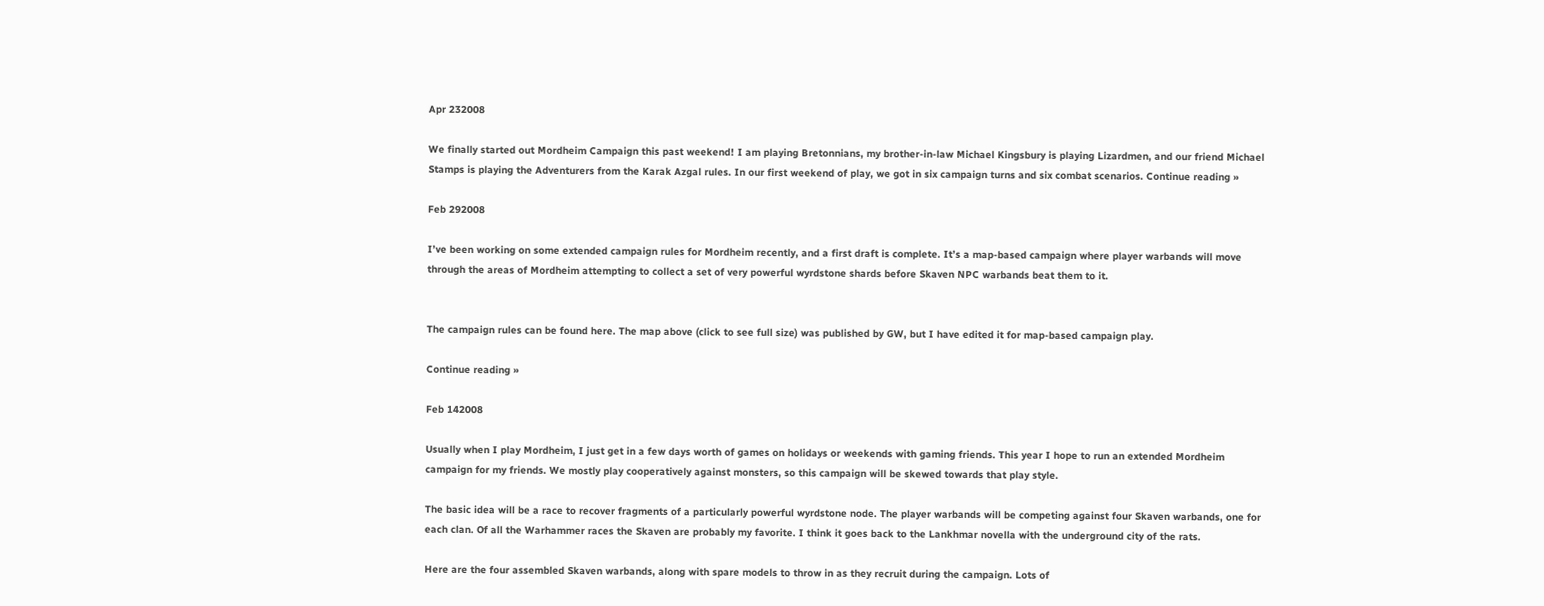Apr 232008

We finally started out Mordheim Campaign this past weekend! I am playing Bretonnians, my brother-in-law Michael Kingsbury is playing Lizardmen, and our friend Michael Stamps is playing the Adventurers from the Karak Azgal rules. In our first weekend of play, we got in six campaign turns and six combat scenarios. Continue reading »

Feb 292008

I’ve been working on some extended campaign rules for Mordheim recently, and a first draft is complete. It’s a map-based campaign where player warbands will move through the areas of Mordheim attempting to collect a set of very powerful wyrdstone shards before Skaven NPC warbands beat them to it.


The campaign rules can be found here. The map above (click to see full size) was published by GW, but I have edited it for map-based campaign play.

Continue reading »

Feb 142008

Usually when I play Mordheim, I just get in a few days worth of games on holidays or weekends with gaming friends. This year I hope to run an extended Mordheim campaign for my friends. We mostly play cooperatively against monsters, so this campaign will be skewed towards that play style.

The basic idea will be a race to recover fragments of a particularly powerful wyrdstone node. The player warbands will be competing against four Skaven warbands, one for each clan. Of all the Warhammer races the Skaven are probably my favorite. I think it goes back to the Lankhmar novella with the underground city of the rats.

Here are the four assembled Skaven warbands, along with spare models to throw in as they recruit during the campaign. Lots of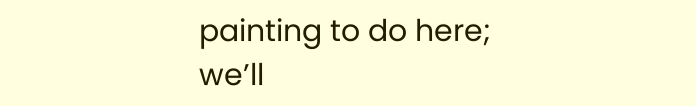painting to do here; we’ll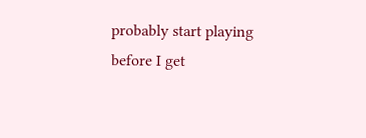probably start playing before I get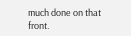much done on that front.